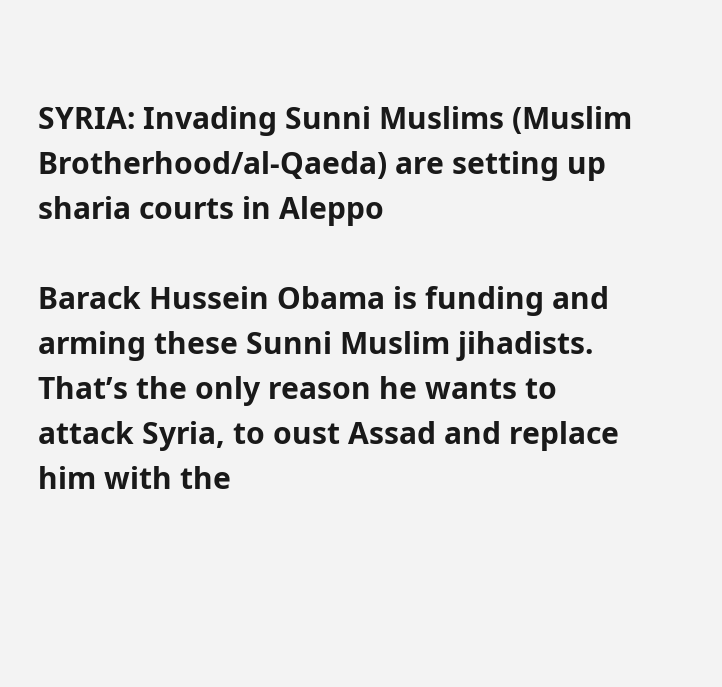SYRIA: Invading Sunni Muslims (Muslim Brotherhood/al-Qaeda) are setting up sharia courts in Aleppo

Barack Hussein Obama is funding and arming these Sunni Muslim jihadists. That’s the only reason he wants to attack Syria, to oust Assad and replace him with the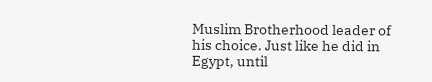Muslim Brotherhood leader of his choice. Just like he did in Egypt, until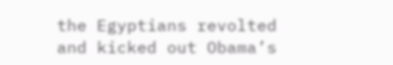the Egyptians revolted and kicked out Obama’s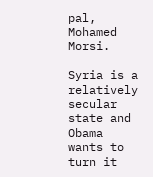pal, Mohamed Morsi.

Syria is a relatively secular state and Obama wants to turn it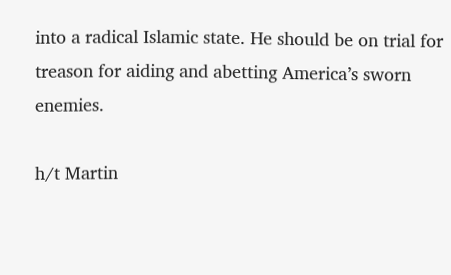into a radical Islamic state. He should be on trial for treason for aiding and abetting America’s sworn enemies.

h/t Martin